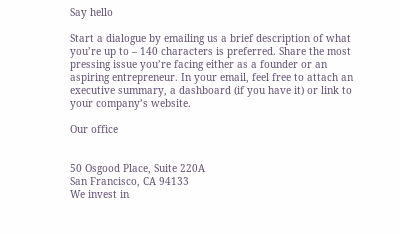Say hello

Start a dialogue by emailing us a brief description of what you’re up to – 140 characters is preferred. Share the most pressing issue you’re facing either as a founder or an aspiring entrepreneur. In your email, feel free to attach an executive summary, a dashboard (if you have it) or link to your company’s website.

Our office


50 Osgood Place, Suite 220A
San Francisco, CA 94133
We invest in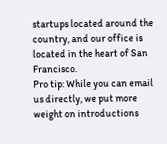startups located around the country, and our office is located in the heart of San Francisco.
Pro tip: While you can email us directly, we put more weight on introductions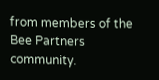from members of the Bee Partners community.